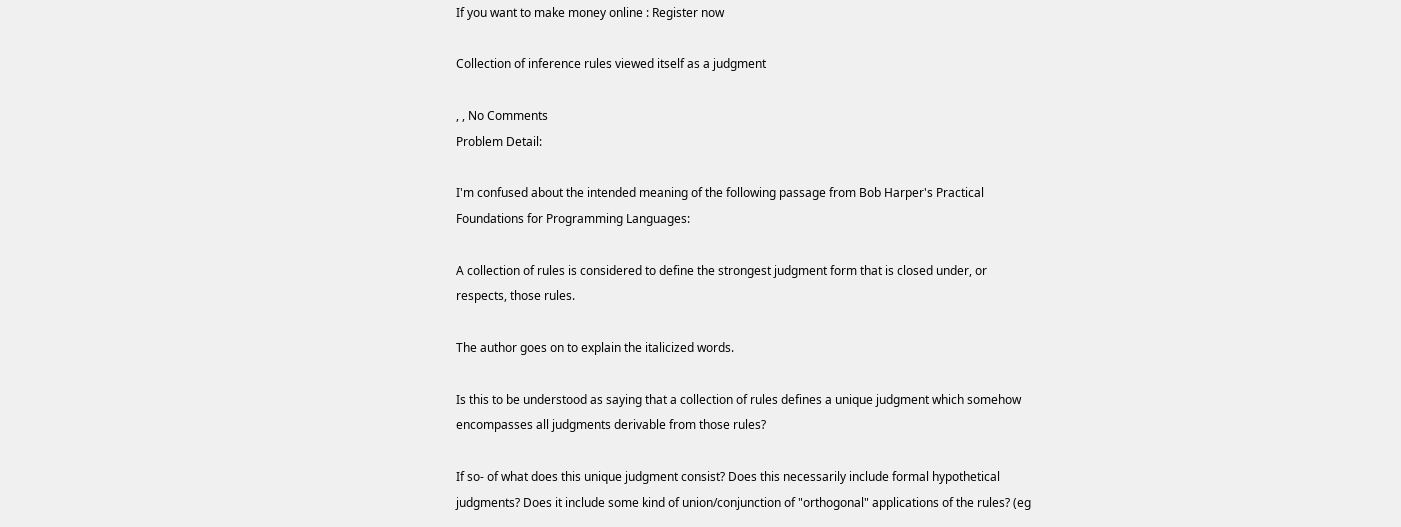If you want to make money online : Register now

Collection of inference rules viewed itself as a judgment

, , No Comments
Problem Detail:

I'm confused about the intended meaning of the following passage from Bob Harper's Practical Foundations for Programming Languages:

A collection of rules is considered to define the strongest judgment form that is closed under, or respects, those rules.

The author goes on to explain the italicized words.

Is this to be understood as saying that a collection of rules defines a unique judgment which somehow encompasses all judgments derivable from those rules?

If so- of what does this unique judgment consist? Does this necessarily include formal hypothetical judgments? Does it include some kind of union/conjunction of "orthogonal" applications of the rules? (eg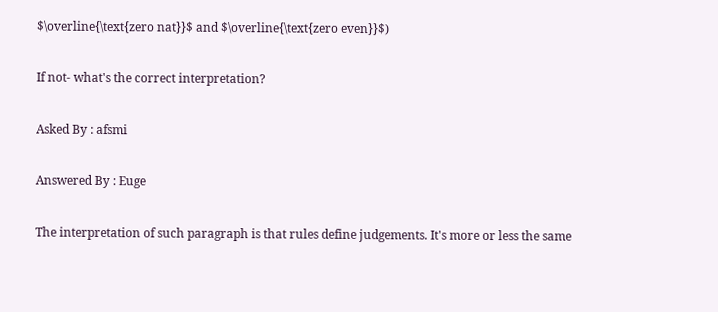$\overline{\text{zero nat}}$ and $\overline{\text{zero even}}$)

If not- what's the correct interpretation?

Asked By : afsmi

Answered By : Euge

The interpretation of such paragraph is that rules define judgements. It's more or less the same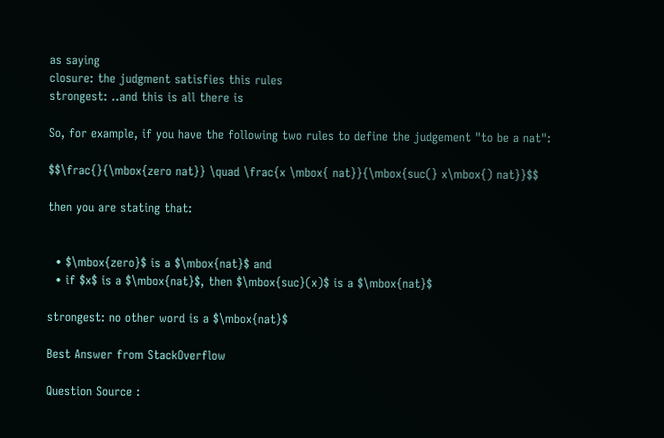as saying
closure: the judgment satisfies this rules
strongest: ..and this is all there is

So, for example, if you have the following two rules to define the judgement "to be a nat":

$$\frac{}{\mbox{zero nat}} \quad \frac{x \mbox{ nat}}{\mbox{suc(} x\mbox{) nat}}$$

then you are stating that:


  • $\mbox{zero}$ is a $\mbox{nat}$ and
  • if $x$ is a $\mbox{nat}$, then $\mbox{suc}(x)$ is a $\mbox{nat}$

strongest: no other word is a $\mbox{nat}$

Best Answer from StackOverflow

Question Source :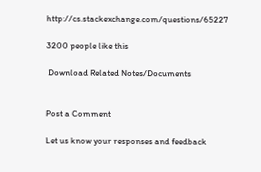http://cs.stackexchange.com/questions/65227

3200 people like this

 Download Related Notes/Documents


Post a Comment

Let us know your responses and feedback